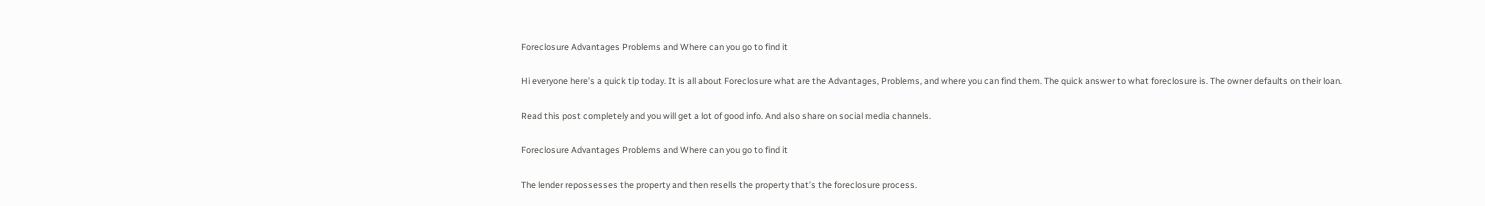Foreclosure Advantages Problems and Where can you go to find it

Hi everyone here’s a quick tip today. It is all about Foreclosure what are the Advantages, Problems, and where you can find them. The quick answer to what foreclosure is. The owner defaults on their loan.

Read this post completely and you will get a lot of good info. And also share on social media channels.

Foreclosure Advantages Problems and Where can you go to find it

The lender repossesses the property and then resells the property that’s the foreclosure process.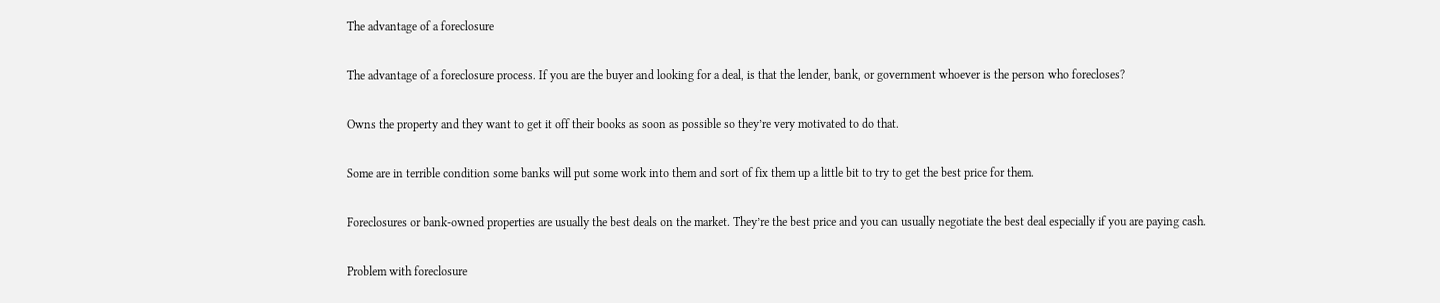The advantage of a foreclosure

The advantage of a foreclosure process. If you are the buyer and looking for a deal, is that the lender, bank, or government whoever is the person who forecloses?

Owns the property and they want to get it off their books as soon as possible so they’re very motivated to do that.

Some are in terrible condition some banks will put some work into them and sort of fix them up a little bit to try to get the best price for them.

Foreclosures or bank-owned properties are usually the best deals on the market. They’re the best price and you can usually negotiate the best deal especially if you are paying cash.

Problem with foreclosure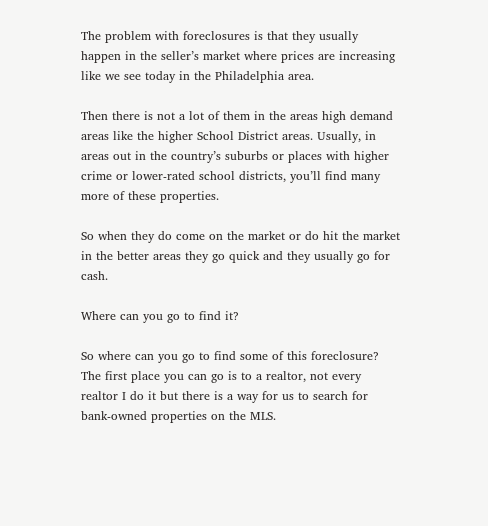The problem with foreclosures is that they usually happen in the seller’s market where prices are increasing like we see today in the Philadelphia area.

Then there is not a lot of them in the areas high demand areas like the higher School District areas. Usually, in areas out in the country’s suburbs or places with higher crime or lower-rated school districts, you’ll find many more of these properties.

So when they do come on the market or do hit the market in the better areas they go quick and they usually go for cash.

Where can you go to find it?

So where can you go to find some of this foreclosure? The first place you can go is to a realtor, not every realtor I do it but there is a way for us to search for bank-owned properties on the MLS.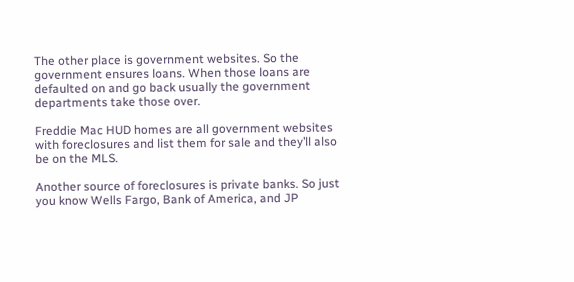The other place is government websites. So the government ensures loans. When those loans are defaulted on and go back usually the government departments take those over.

Freddie Mac HUD homes are all government websites with foreclosures and list them for sale and they’ll also be on the MLS.

Another source of foreclosures is private banks. So just you know Wells Fargo, Bank of America, and JP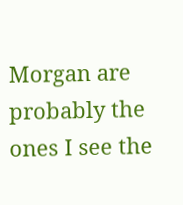Morgan are probably the ones I see the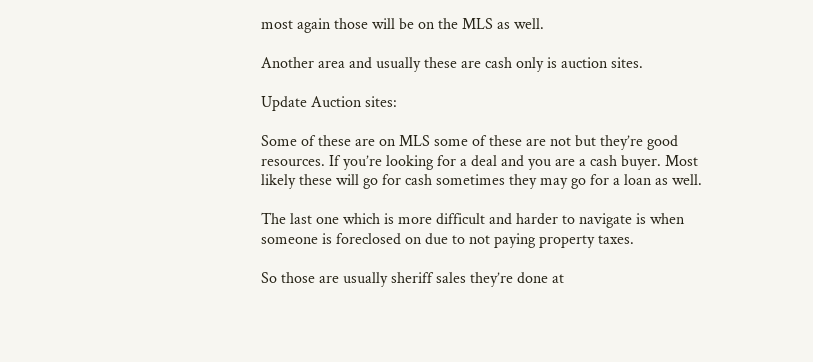most again those will be on the MLS as well.

Another area and usually these are cash only is auction sites.

Update Auction sites:

Some of these are on MLS some of these are not but they’re good resources. If you’re looking for a deal and you are a cash buyer. Most likely these will go for cash sometimes they may go for a loan as well.

The last one which is more difficult and harder to navigate is when someone is foreclosed on due to not paying property taxes.

So those are usually sheriff sales they’re done at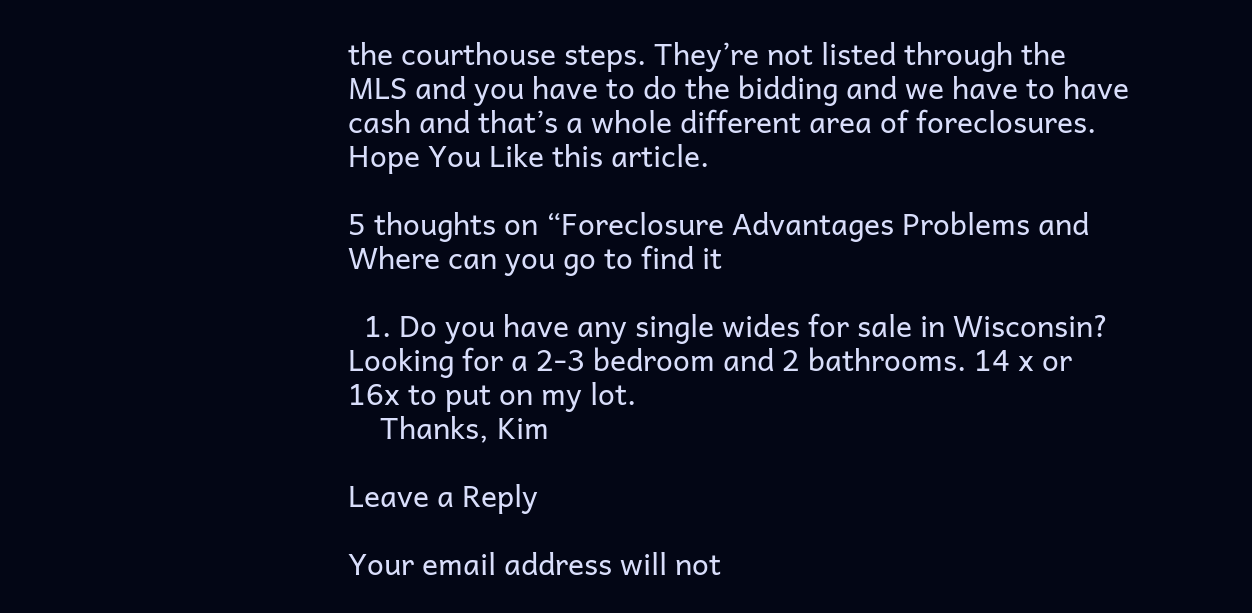the courthouse steps. They’re not listed through the MLS and you have to do the bidding and we have to have cash and that’s a whole different area of foreclosures. Hope You Like this article.

5 thoughts on “Foreclosure Advantages Problems and Where can you go to find it

  1. Do you have any single wides for sale in Wisconsin? Looking for a 2-3 bedroom and 2 bathrooms. 14 x or 16x to put on my lot.
    Thanks, Kim

Leave a Reply

Your email address will not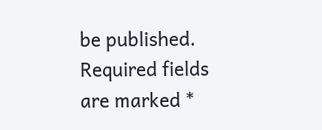be published. Required fields are marked *